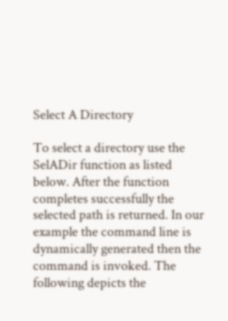Select A Directory

To select a directory use the SelADir function as listed below. After the function completes successfully the selected path is returned. In our example the command line is dynamically generated then the command is invoked. The following depicts the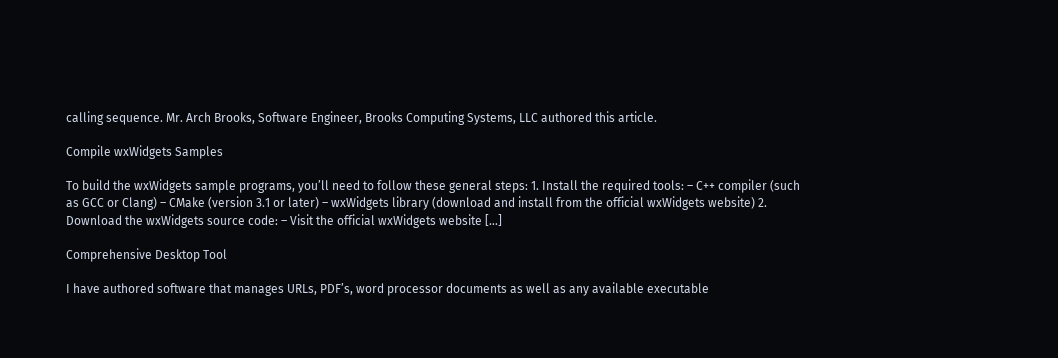calling sequence. Mr. Arch Brooks, Software Engineer, Brooks Computing Systems, LLC authored this article.

Compile wxWidgets Samples

To build the wxWidgets sample programs, you’ll need to follow these general steps: 1. Install the required tools: – C++ compiler (such as GCC or Clang) – CMake (version 3.1 or later) – wxWidgets library (download and install from the official wxWidgets website) 2. Download the wxWidgets source code: – Visit the official wxWidgets website […]

Comprehensive Desktop Tool

I have authored software that manages URLs, PDF’s, word processor documents as well as any available executable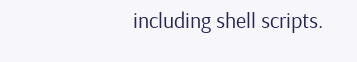including shell scripts.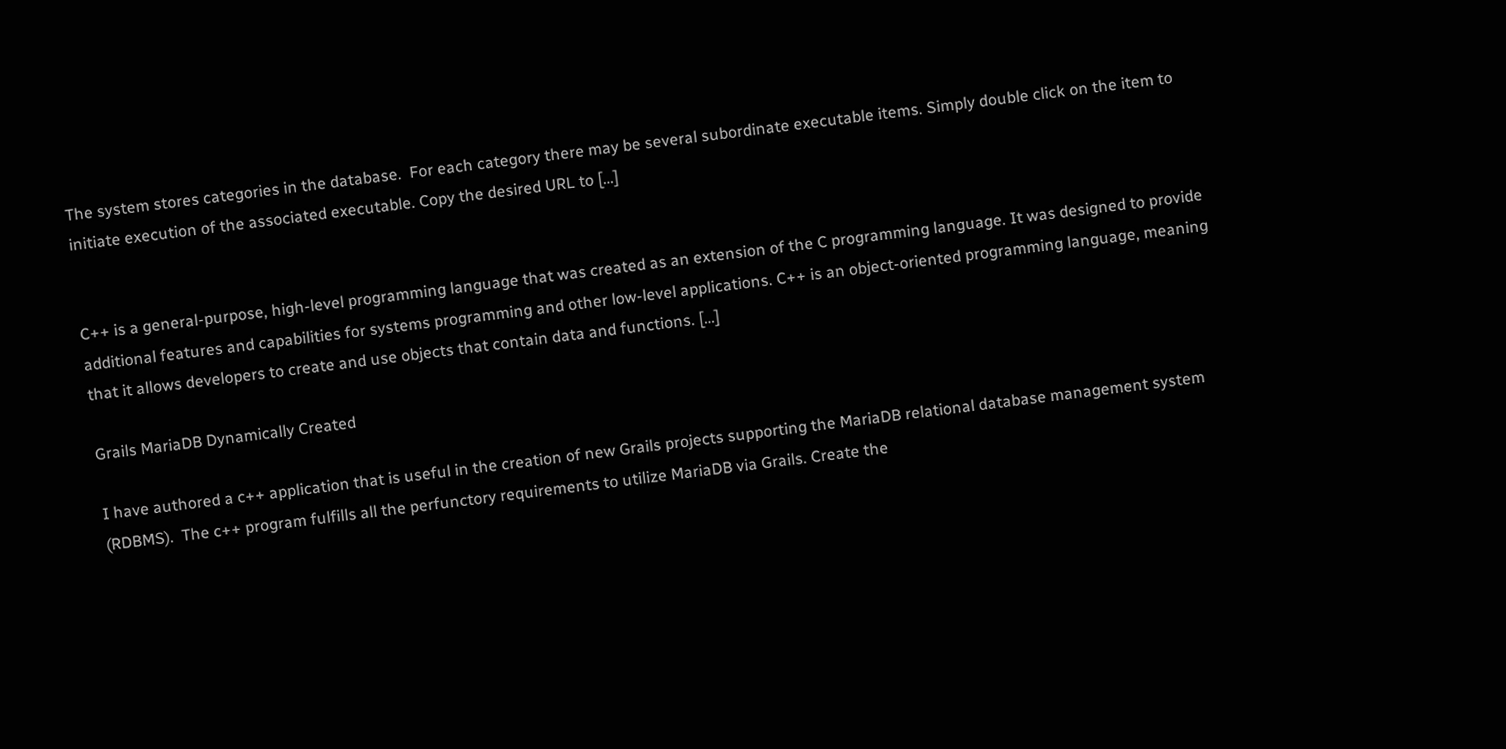The system stores categories in the database.  For each category there may be several subordinate executable items. Simply double click on the item to initiate execution of the associated executable. Copy the desired URL to […]


C++ is a general-purpose, high-level programming language that was created as an extension of the C programming language. It was designed to provide additional features and capabilities for systems programming and other low-level applications. C++ is an object-oriented programming language, meaning that it allows developers to create and use objects that contain data and functions. […]

Grails MariaDB Dynamically Created

I have authored a c++ application that is useful in the creation of new Grails projects supporting the MariaDB relational database management system (RDBMS).  The c++ program fulfills all the perfunctory requirements to utilize MariaDB via Grails. Create the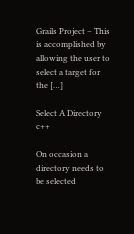Grails Project – This is accomplished by allowing the user to select a target for the […]

Select A Directory c++

On occasion a directory needs to be selected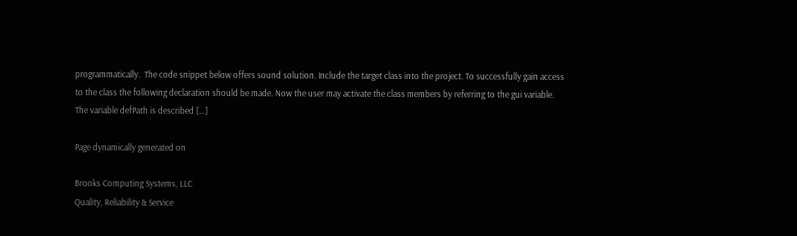programmatically.  The code snippet below offers sound solution. Include the target class into the project. To successfully gain access to the class the following declaration should be made. Now the user may activate the class members by referring to the gui variable. The variable defPath is described […]

Page dynamically generated on

Brooks Computing Systems, LLC
Quality, Reliability & Service